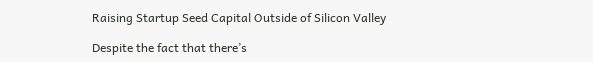Raising Startup Seed Capital Outside of Silicon Valley

Despite the fact that there’s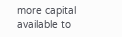more capital available to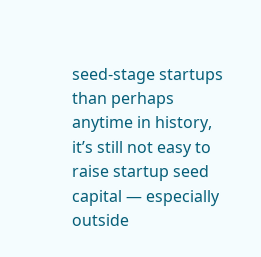seed-stage startups than perhaps anytime in history, it’s still not easy to raise startup seed capital — especially outside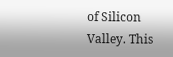of Silicon Valley. This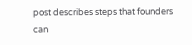post describes steps that founders can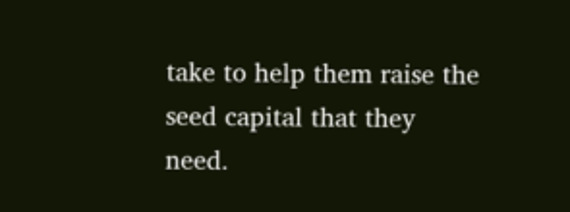take to help them raise the seed capital that they need.